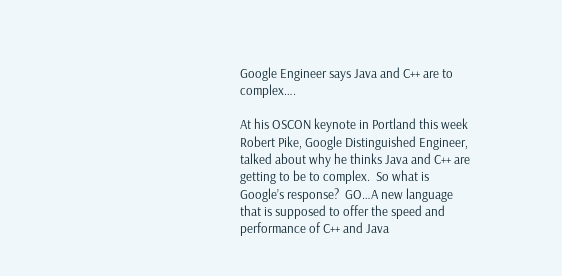Google Engineer says Java and C++ are to complex….

At his OSCON keynote in Portland this week Robert Pike, Google Distinguished Engineer, talked about why he thinks Java and C++ are getting to be to complex.  So what is Google’s response?  GO…A new language that is supposed to offer the speed and performance of C++ and Java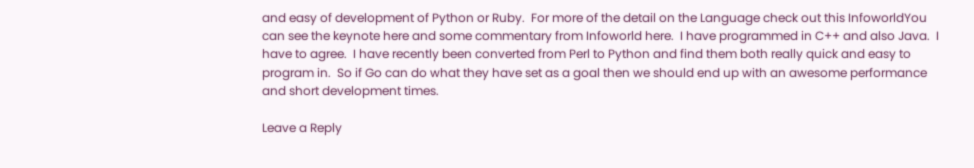and easy of development of Python or Ruby.  For more of the detail on the Language check out this InfoworldYou can see the keynote here and some commentary from Infoworld here.  I have programmed in C++ and also Java.  I have to agree.  I have recently been converted from Perl to Python and find them both really quick and easy to program in.  So if Go can do what they have set as a goal then we should end up with an awesome performance and short development times.

Leave a Reply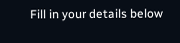Fill in your details below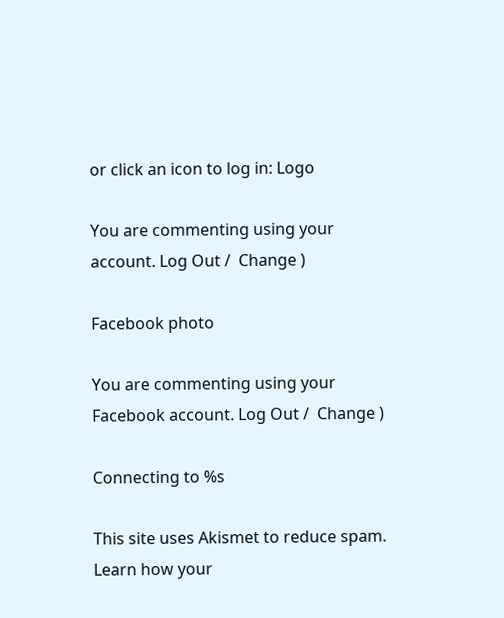or click an icon to log in: Logo

You are commenting using your account. Log Out /  Change )

Facebook photo

You are commenting using your Facebook account. Log Out /  Change )

Connecting to %s

This site uses Akismet to reduce spam. Learn how your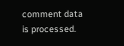comment data is processed.